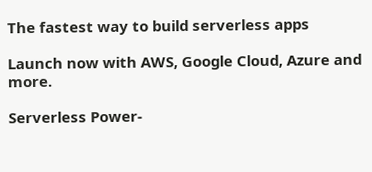The fastest way to build serverless apps

Launch now with AWS, Google Cloud, Azure and more.

Serverless Power-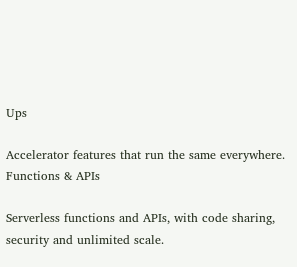Ups

Accelerator features that run the same everywhere.
Functions & APIs

Serverless functions and APIs, with code sharing, security and unlimited scale.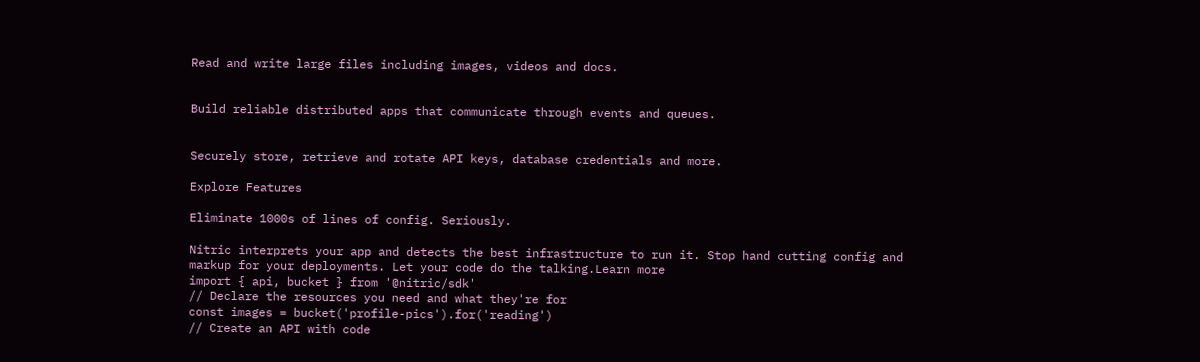Read and write large files including images, videos and docs.


Build reliable distributed apps that communicate through events and queues.


Securely store, retrieve and rotate API keys, database credentials and more.

Explore Features

Eliminate 1000s of lines of config. Seriously.

Nitric interprets your app and detects the best infrastructure to run it. Stop hand cutting config and markup for your deployments. Let your code do the talking.Learn more
import { api, bucket } from '@nitric/sdk'
// Declare the resources you need and what they're for
const images = bucket('profile-pics').for('reading')
// Create an API with code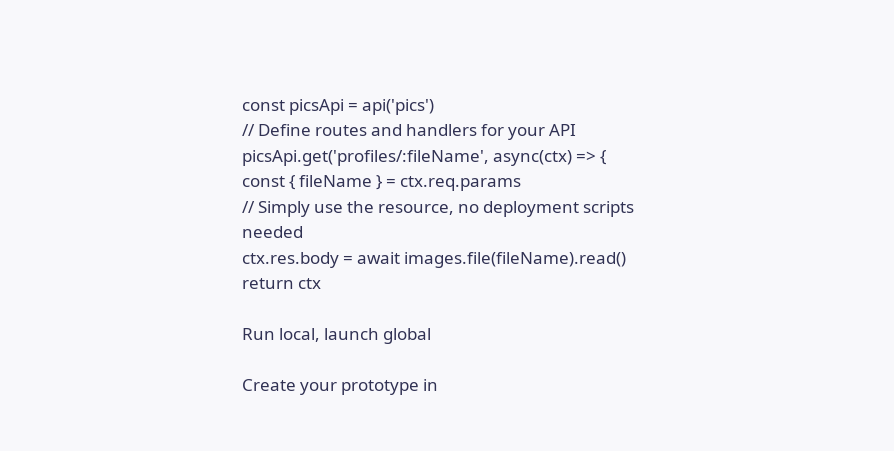const picsApi = api('pics')
// Define routes and handlers for your API
picsApi.get('profiles/:fileName', async(ctx) => {
const { fileName } = ctx.req.params
// Simply use the resource, no deployment scripts needed
ctx.res.body = await images.file(fileName).read()
return ctx

Run local, launch global

Create your prototype in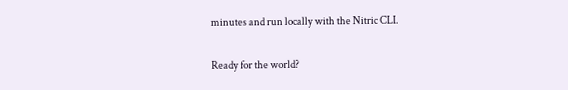minutes and run locally with the Nitric CLI.

Ready for the world?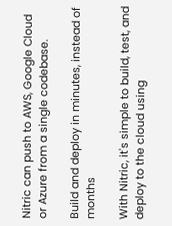Nitric can push to AWS, Google Cloud or Azure from a single codebase.

Build and deploy in minutes, instead of months

With Nitric, it's simple to build, test, and deploy to the cloud using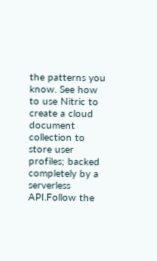the patterns you know. See how to use Nitric to create a cloud document collection to store user profiles; backed completely by a serverless API.Follow the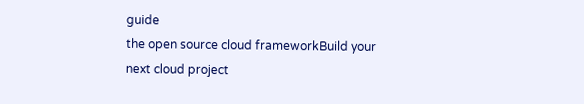guide
the open source cloud frameworkBuild your next cloud project